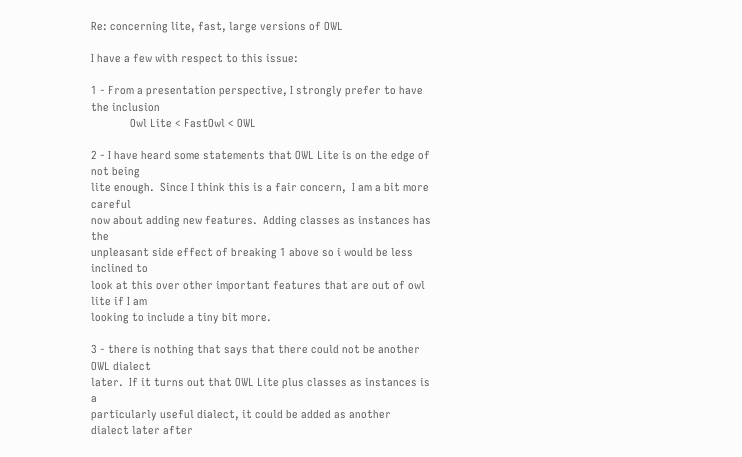Re: concerning lite, fast, large versions of OWL

I have a few with respect to this issue:

1 - From a presentation perspective, I strongly prefer to have the inclusion
             Owl Lite < FastOwl < OWL

2 - I have heard some statements that OWL Lite is on the edge of not being
lite enough.  Since I think this is a fair concern,  I am a bit more careful
now about adding new features.  Adding classes as instances has the
unpleasant side effect of breaking 1 above so i would be less inclined to
look at this over other important features that are out of owl lite if I am
looking to include a tiny bit more.

3 - there is nothing that says that there could not be another OWL dialect
later.  If it turns out that OWL Lite plus classes as instances is a
particularly useful dialect, it could be added as another dialect later after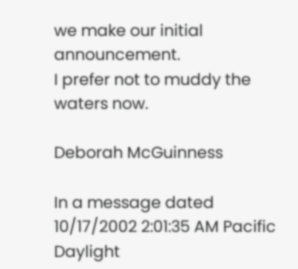we make our initial announcement.
I prefer not to muddy the waters now.

Deborah McGuinness

In a message dated 10/17/2002 2:01:35 AM Pacific Daylight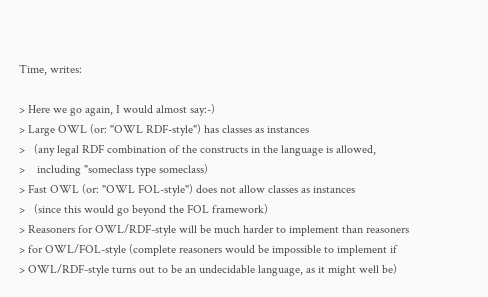Time, writes:

> Here we go again, I would almost say:-)
> Large OWL (or: "OWL RDF-style") has classes as instances
>   (any legal RDF combination of the constructs in the language is allowed,
>    including "someclass type someclass)
> Fast OWL (or: "OWL FOL-style") does not allow classes as instances
>   (since this would go beyond the FOL framework)
> Reasoners for OWL/RDF-style will be much harder to implement than reasoners
> for OWL/FOL-style (complete reasoners would be impossible to implement if
> OWL/RDF-style turns out to be an undecidable language, as it might well be)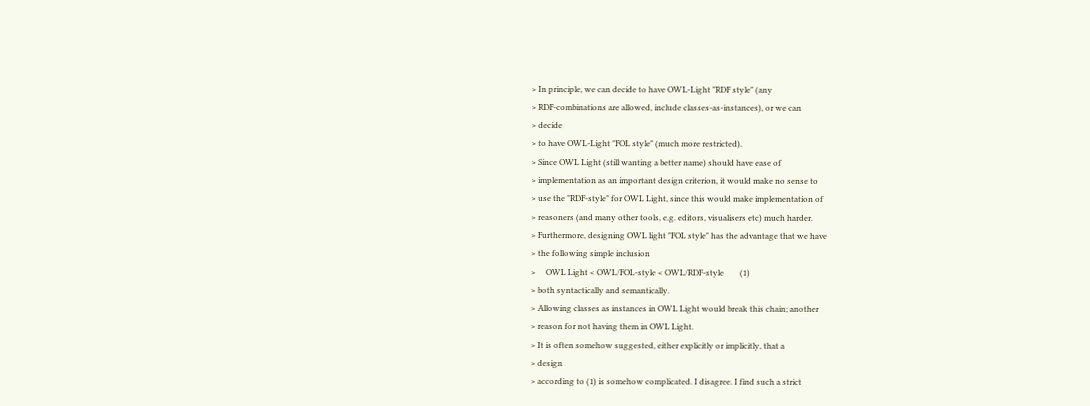> In principle, we can decide to have OWL-Light "RDF style" (any
> RDF-combinations are allowed, include classes-as-instances), or we can
> decide
> to have OWL-Light "FOL style" (much more restricted).
> Since OWL Light (still wanting a better name) should have ease of
> implementation as an important design criterion, it would make no sense to
> use the "RDF-style" for OWL Light, since this would make implementation of
> reasoners (and many other tools, e.g. editors, visualisers etc) much harder.
> Furthermore, designing OWL light "FOL style" has the advantage that we have
> the following simple inclusion
>     OWL Light < OWL/FOL-style < OWL/RDF-style        (1)
> both syntactically and semantically.
> Allowing classes as instances in OWL Light would break this chain; another
> reason for not having them in OWL Light.
> It is often somehow suggested, either explicitly or implicitly, that a
> design
> according to (1) is somehow complicated. I disagree. I find such a strict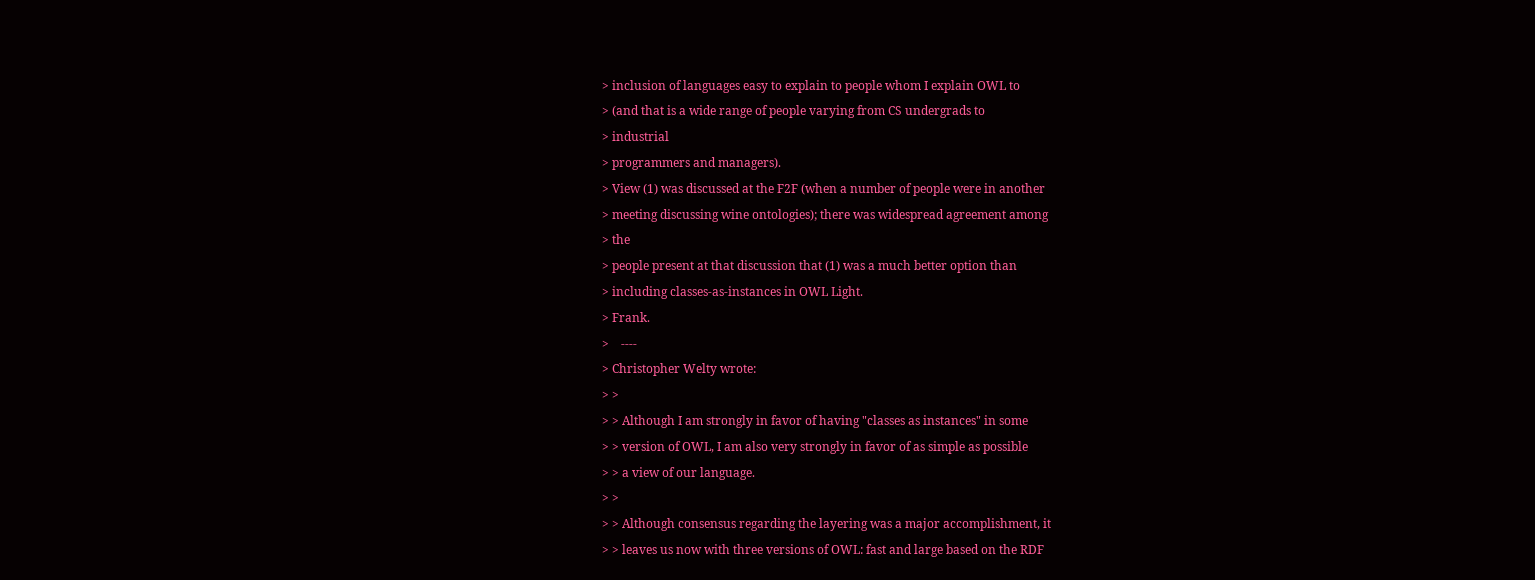> inclusion of languages easy to explain to people whom I explain OWL to
> (and that is a wide range of people varying from CS undergrads to
> industrial
> programmers and managers).
> View (1) was discussed at the F2F (when a number of people were in another
> meeting discussing wine ontologies); there was widespread agreement among
> the
> people present at that discussion that (1) was a much better option than
> including classes-as-instances in OWL Light.
> Frank.
>    ----
> Christopher Welty wrote:
> >
> > Although I am strongly in favor of having "classes as instances" in some
> > version of OWL, I am also very strongly in favor of as simple as possible
> > a view of our language.
> >
> > Although consensus regarding the layering was a major accomplishment, it
> > leaves us now with three versions of OWL: fast and large based on the RDF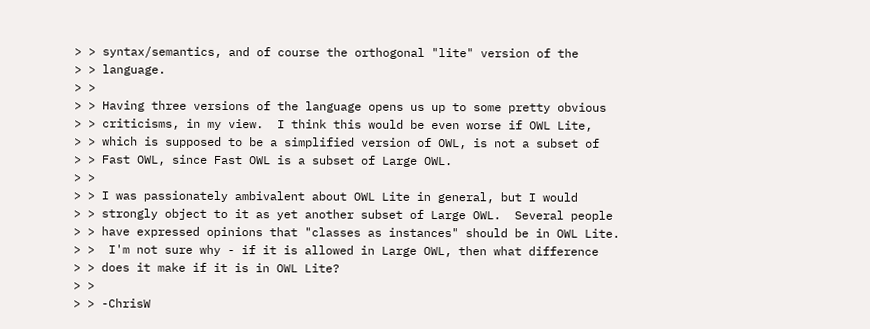> > syntax/semantics, and of course the orthogonal "lite" version of the
> > language.
> >
> > Having three versions of the language opens us up to some pretty obvious
> > criticisms, in my view.  I think this would be even worse if OWL Lite,
> > which is supposed to be a simplified version of OWL, is not a subset of
> > Fast OWL, since Fast OWL is a subset of Large OWL.
> >
> > I was passionately ambivalent about OWL Lite in general, but I would
> > strongly object to it as yet another subset of Large OWL.  Several people
> > have expressed opinions that "classes as instances" should be in OWL Lite.
> >  I'm not sure why - if it is allowed in Large OWL, then what difference
> > does it make if it is in OWL Lite?
> >
> > -ChrisW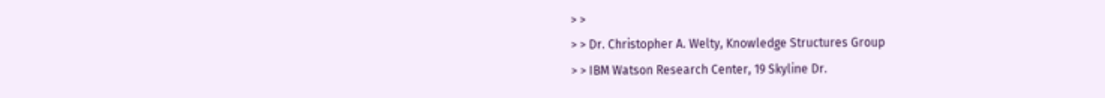> >
> > Dr. Christopher A. Welty, Knowledge Structures Group
> > IBM Watson Research Center, 19 Skyline Dr.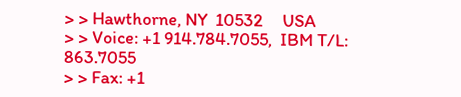> > Hawthorne, NY  10532     USA
> > Voice: +1 914.784.7055,  IBM T/L: 863.7055
> > Fax: +1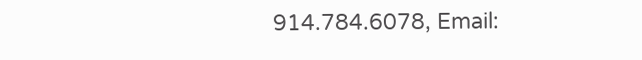914.784.6078, Email: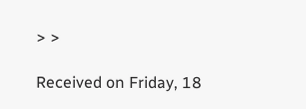> >

Received on Friday, 18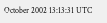October 2002 13:13:31 UTC